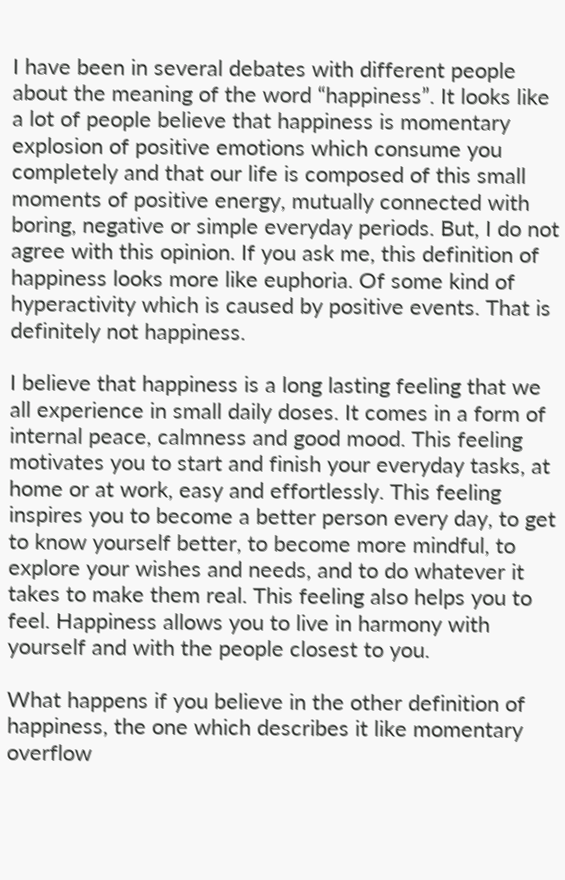I have been in several debates with different people about the meaning of the word “happiness”. It looks like a lot of people believe that happiness is momentary explosion of positive emotions which consume you completely and that our life is composed of this small moments of positive energy, mutually connected with boring, negative or simple everyday periods. But, I do not agree with this opinion. If you ask me, this definition of happiness looks more like euphoria. Of some kind of hyperactivity which is caused by positive events. That is definitely not happiness.

I believe that happiness is a long lasting feeling that we all experience in small daily doses. It comes in a form of internal peace, calmness and good mood. This feeling motivates you to start and finish your everyday tasks, at home or at work, easy and effortlessly. This feeling inspires you to become a better person every day, to get to know yourself better, to become more mindful, to explore your wishes and needs, and to do whatever it takes to make them real. This feeling also helps you to feel. Happiness allows you to live in harmony with yourself and with the people closest to you.

What happens if you believe in the other definition of happiness, the one which describes it like momentary overflow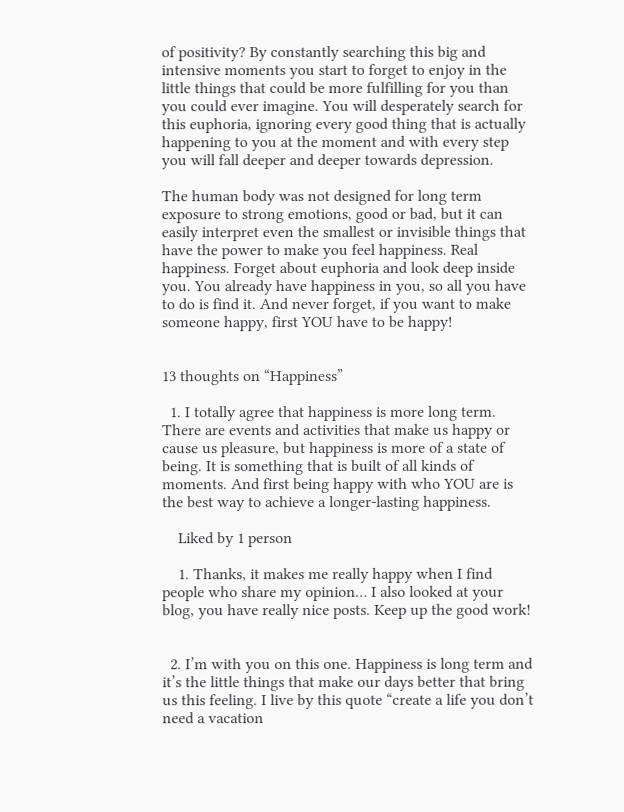of positivity? By constantly searching this big and intensive moments you start to forget to enjoy in the little things that could be more fulfilling for you than you could ever imagine. You will desperately search for this euphoria, ignoring every good thing that is actually happening to you at the moment and with every step you will fall deeper and deeper towards depression.

The human body was not designed for long term exposure to strong emotions, good or bad, but it can easily interpret even the smallest or invisible things that have the power to make you feel happiness. Real happiness. Forget about euphoria and look deep inside you. You already have happiness in you, so all you have to do is find it. And never forget, if you want to make someone happy, first YOU have to be happy!


13 thoughts on “Happiness”

  1. I totally agree that happiness is more long term. There are events and activities that make us happy or cause us pleasure, but happiness is more of a state of being. It is something that is built of all kinds of moments. And first being happy with who YOU are is the best way to achieve a longer-lasting happiness.

    Liked by 1 person

    1. Thanks, it makes me really happy when I find people who share my opinion… I also looked at your blog, you have really nice posts. Keep up the good work!


  2. I’m with you on this one. Happiness is long term and it’s the little things that make our days better that bring us this feeling. I live by this quote “create a life you don’t need a vacation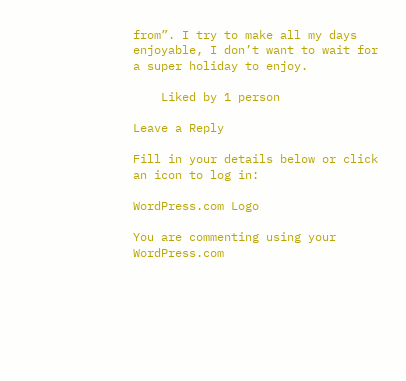from”. I try to make all my days enjoyable, I don’t want to wait for a super holiday to enjoy.

    Liked by 1 person

Leave a Reply

Fill in your details below or click an icon to log in:

WordPress.com Logo

You are commenting using your WordPress.com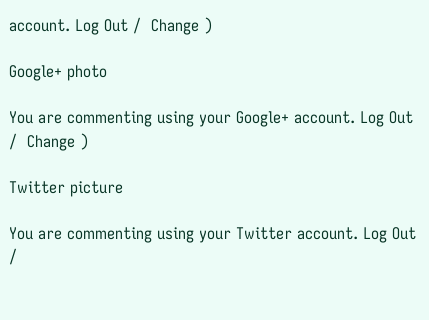account. Log Out /  Change )

Google+ photo

You are commenting using your Google+ account. Log Out /  Change )

Twitter picture

You are commenting using your Twitter account. Log Out /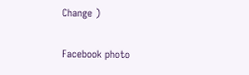Change )

Facebook photo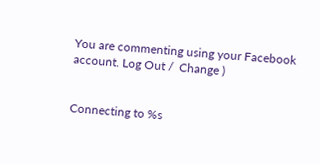You are commenting using your Facebook account. Log Out /  Change )


Connecting to %s